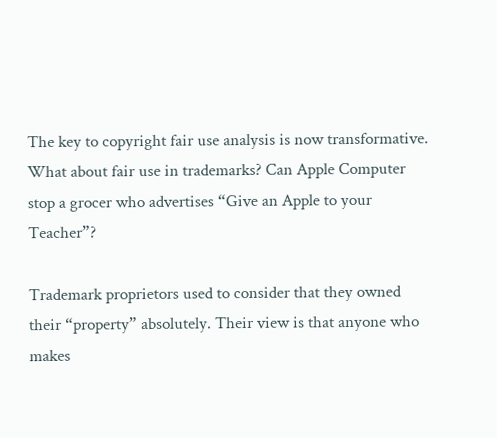The key to copyright fair use analysis is now transformative. What about fair use in trademarks? Can Apple Computer stop a grocer who advertises “Give an Apple to your Teacher”?

Trademark proprietors used to consider that they owned their “property” absolutely. Their view is that anyone who makes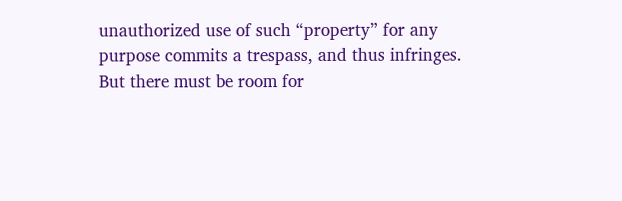unauthorized use of such “property” for any purpose commits a trespass, and thus infringes. But there must be room for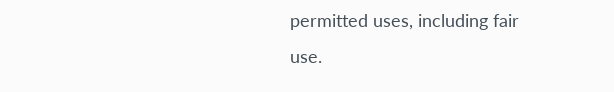permitted uses, including fair use.